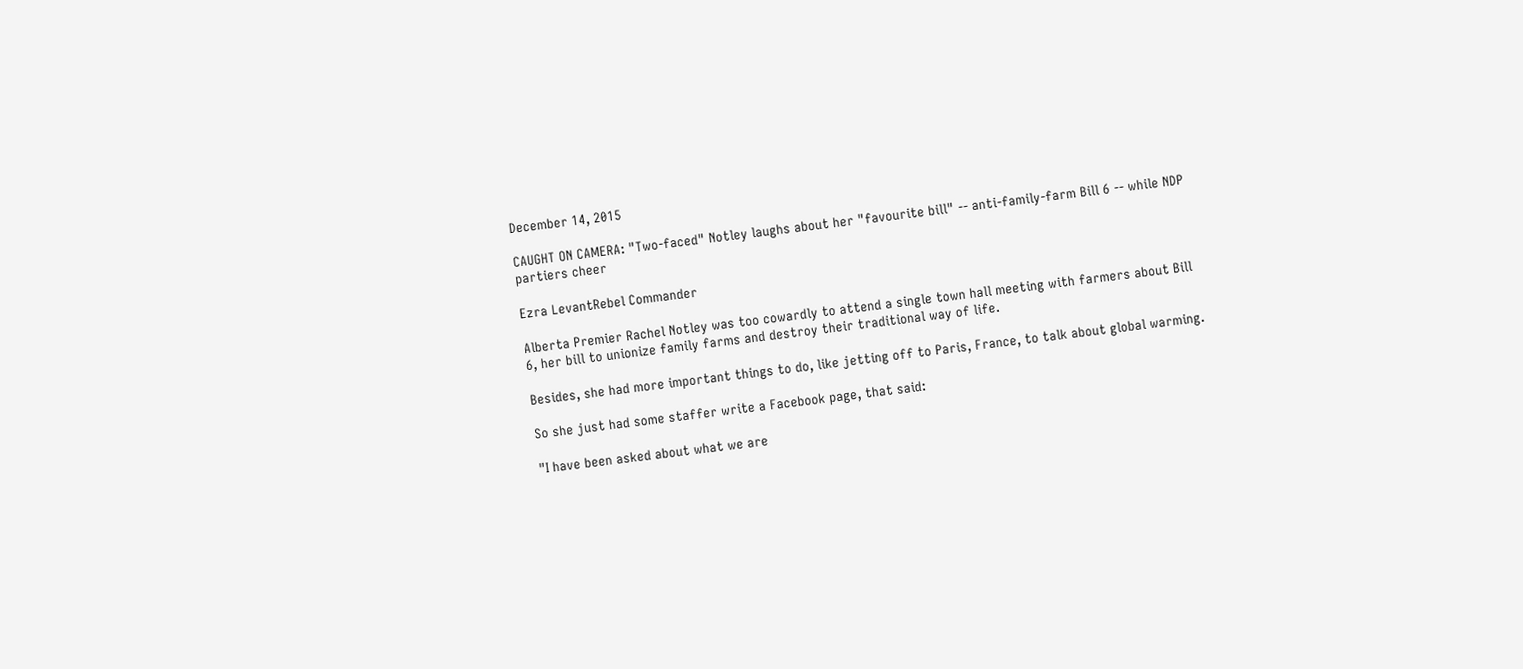December 14, 2015

CAUGHT ON CAMERA: "Two-faced" Notley laughs about her "favourite bill" -- anti-family-farm Bill 6 -- while NDP partiers cheer

Ezra LevantRebel Commander

Alberta Premier Rachel Notley was too cowardly to attend a single town hall meeting with farmers about Bill 6, her bill to unionize family farms and destroy their traditional way of life.

Besides, she had more important things to do, like jetting off to Paris, France, to talk about global warming.

So she just had some staffer write a Facebook page, that said:

"I have been asked about what we are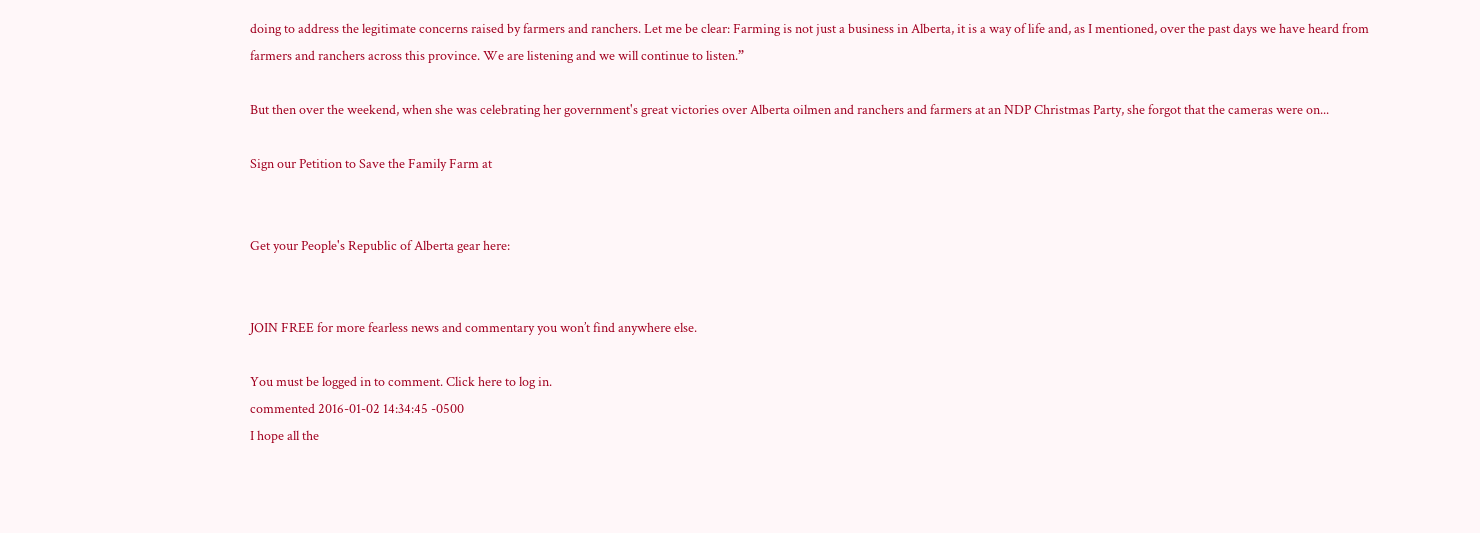doing to address the legitimate concerns raised by farmers and ranchers. Let me be clear: Farming is not just a business in Alberta, it is a way of life and, as I mentioned, over the past days we have heard from farmers and ranchers across this province. We are listening and we will continue to listen.”

But then over the weekend, when she was celebrating her government's great victories over Alberta oilmen and ranchers and farmers at an NDP Christmas Party, she forgot that the cameras were on...

Sign our Petition to Save the Family Farm at


Get your People's Republic of Alberta gear here:


JOIN FREE for more fearless news and commentary you won’t find anywhere else.

You must be logged in to comment. Click here to log in.
commented 2016-01-02 14:34:45 -0500
I hope all the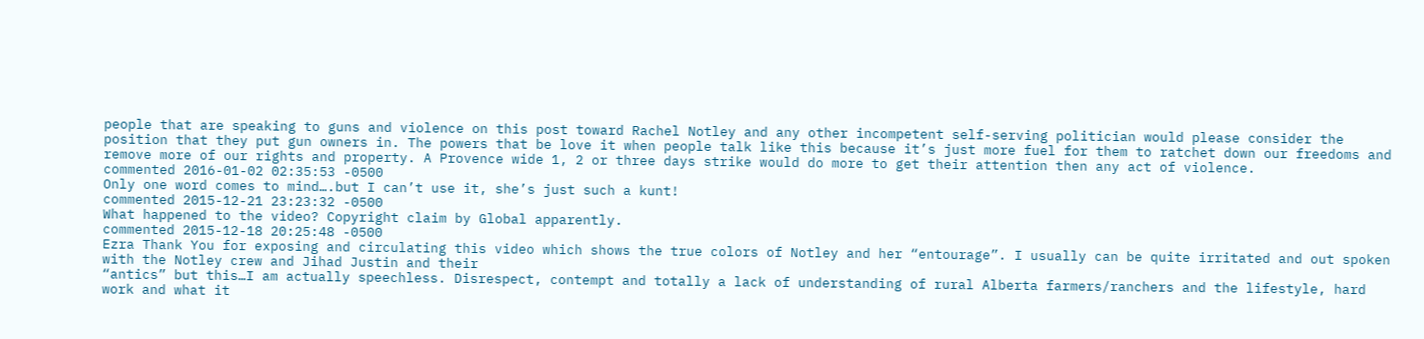people that are speaking to guns and violence on this post toward Rachel Notley and any other incompetent self-serving politician would please consider the position that they put gun owners in. The powers that be love it when people talk like this because it’s just more fuel for them to ratchet down our freedoms and remove more of our rights and property. A Provence wide 1, 2 or three days strike would do more to get their attention then any act of violence.
commented 2016-01-02 02:35:53 -0500
Only one word comes to mind….but I can’t use it, she’s just such a kunt!
commented 2015-12-21 23:23:32 -0500
What happened to the video? Copyright claim by Global apparently.
commented 2015-12-18 20:25:48 -0500
Ezra Thank You for exposing and circulating this video which shows the true colors of Notley and her “entourage”. I usually can be quite irritated and out spoken with the Notley crew and Jihad Justin and their
“antics” but this…I am actually speechless. Disrespect, contempt and totally a lack of understanding of rural Alberta farmers/ranchers and the lifestyle, hard work and what it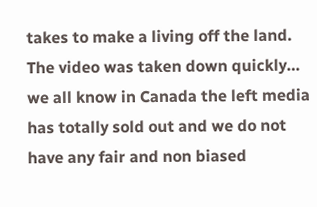takes to make a living off the land. The video was taken down quickly… we all know in Canada the left media has totally sold out and we do not have any fair and non biased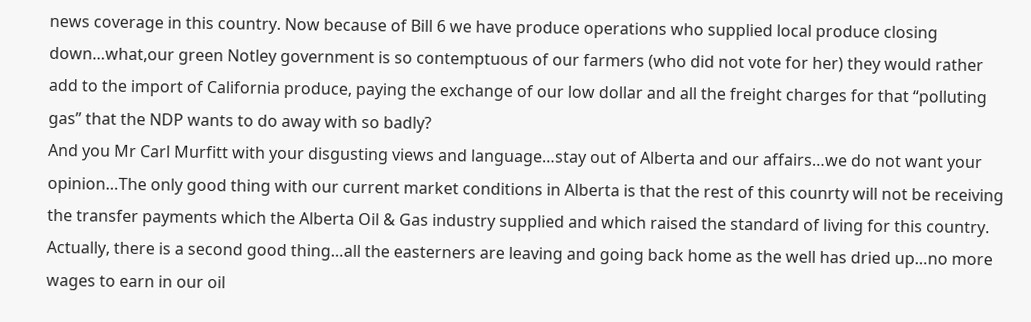news coverage in this country. Now because of Bill 6 we have produce operations who supplied local produce closing down…what,our green Notley government is so contemptuous of our farmers (who did not vote for her) they would rather add to the import of California produce, paying the exchange of our low dollar and all the freight charges for that “polluting gas” that the NDP wants to do away with so badly?
And you Mr Carl Murfitt with your disgusting views and language…stay out of Alberta and our affairs…we do not want your opinion…The only good thing with our current market conditions in Alberta is that the rest of this counrty will not be receiving the transfer payments which the Alberta Oil & Gas industry supplied and which raised the standard of living for this country. Actually, there is a second good thing…all the easterners are leaving and going back home as the well has dried up…no more wages to earn in our oil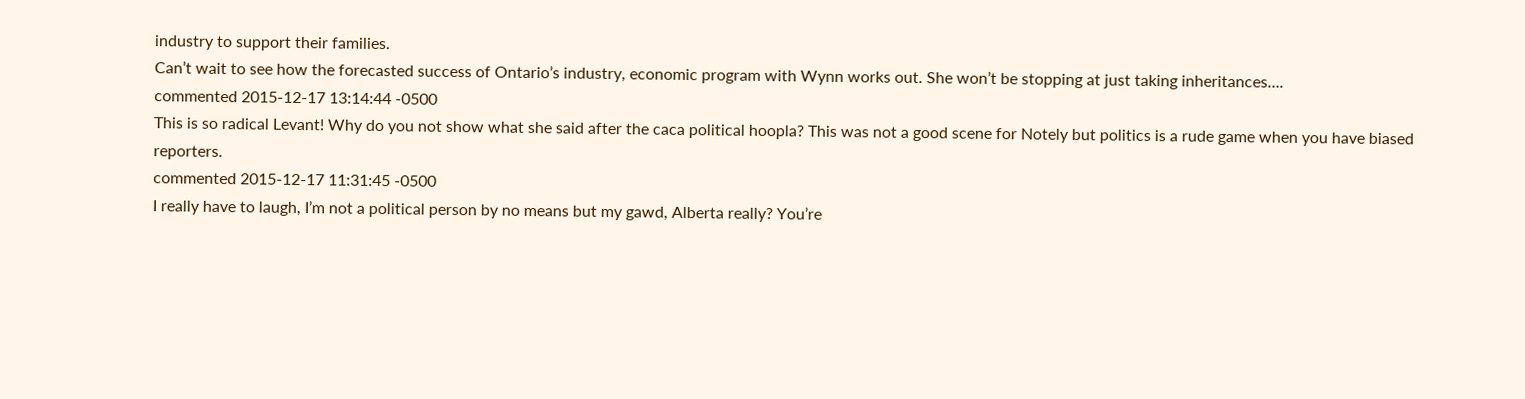industry to support their families.
Can’t wait to see how the forecasted success of Ontario’s industry, economic program with Wynn works out. She won’t be stopping at just taking inheritances….
commented 2015-12-17 13:14:44 -0500
This is so radical Levant! Why do you not show what she said after the caca political hoopla? This was not a good scene for Notely but politics is a rude game when you have biased reporters.
commented 2015-12-17 11:31:45 -0500
I really have to laugh, I’m not a political person by no means but my gawd, Alberta really? You’re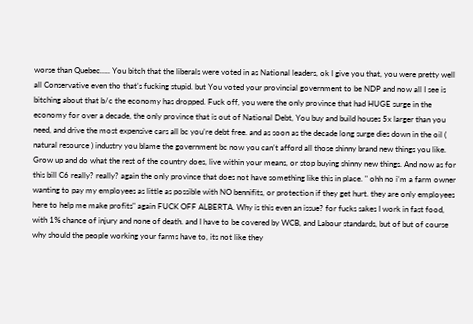worse than Quebec….. You bitch that the liberals were voted in as National leaders, ok I give you that, you were pretty well all Conservative even tho that’s fucking stupid. but You voted your provincial government to be NDP and now all I see is bitching about that b/c the economy has dropped. Fuck off, you were the only province that had HUGE surge in the economy for over a decade, the only province that is out of National Debt, You buy and build houses 5x larger than you need, and drive the most expensive cars all bc you’re debt free. and as soon as the decade long surge dies down in the oil ( natural resource ) industry you blame the government bc now you can’t afford all those shinny brand new things you like. Grow up and do what the rest of the country does, live within your means, or stop buying shinny new things. And now as for this bill C6 really? really? again the only province that does not have something like this in place. " ohh no i’m a farm owner wanting to pay my employees as little as possible with NO bennifits, or protection if they get hurt. they are only employees here to help me make profits" again FUCK OFF ALBERTA. Why is this even an issue? for fucks sakes I work in fast food, with 1% chance of injury and none of death. and I have to be covered by WCB, and Labour standards, but of but of course why should the people working your farms have to, its not like they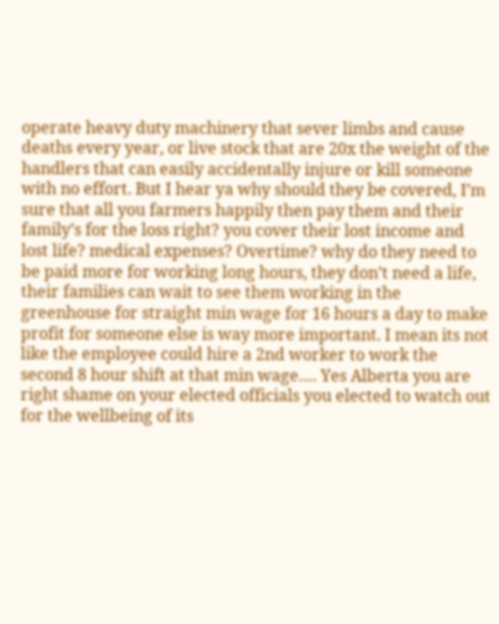operate heavy duty machinery that sever limbs and cause deaths every year, or live stock that are 20x the weight of the handlers that can easily accidentally injure or kill someone with no effort. But I hear ya why should they be covered, I’m sure that all you farmers happily then pay them and their family’s for the loss right? you cover their lost income and lost life? medical expenses? Overtime? why do they need to be paid more for working long hours, they don’t need a life, their families can wait to see them working in the greenhouse for straight min wage for 16 hours a day to make profit for someone else is way more important. I mean its not like the employee could hire a 2nd worker to work the second 8 hour shift at that min wage…. Yes Alberta you are right shame on your elected officials you elected to watch out for the wellbeing of its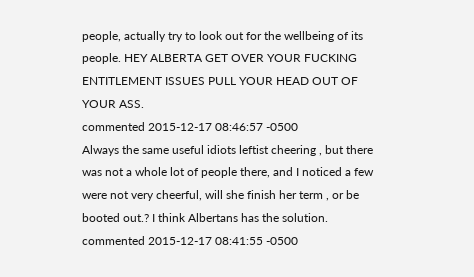people, actually try to look out for the wellbeing of its people. HEY ALBERTA GET OVER YOUR FUCKING ENTITLEMENT ISSUES PULL YOUR HEAD OUT OF YOUR ASS.
commented 2015-12-17 08:46:57 -0500
Always the same useful idiots leftist cheering , but there was not a whole lot of people there, and I noticed a few were not very cheerful, will she finish her term , or be booted out.? I think Albertans has the solution.
commented 2015-12-17 08:41:55 -0500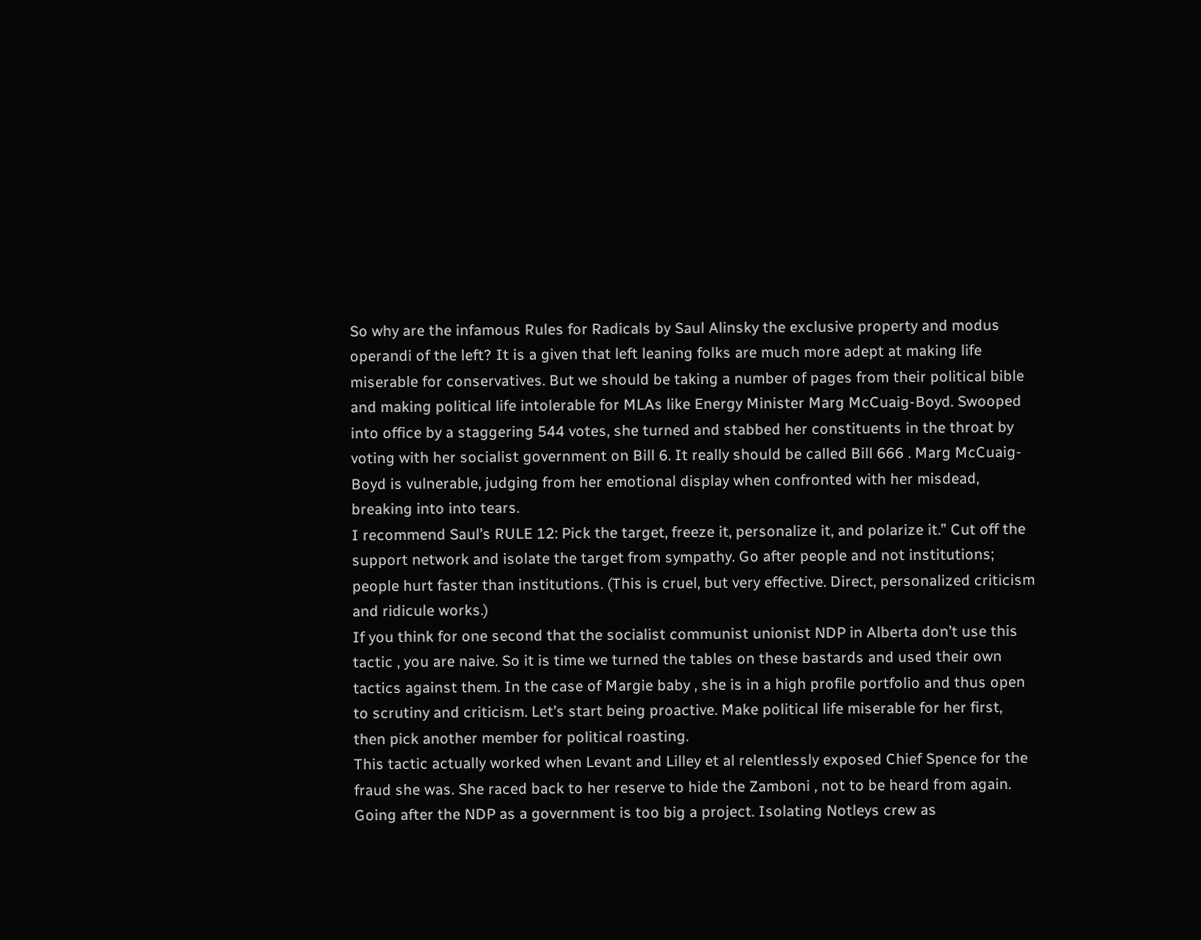So why are the infamous Rules for Radicals by Saul Alinsky the exclusive property and modus operandi of the left? It is a given that left leaning folks are much more adept at making life miserable for conservatives. But we should be taking a number of pages from their political bible and making political life intolerable for MLAs like Energy Minister Marg McCuaig-Boyd. Swooped into office by a staggering 544 votes, she turned and stabbed her constituents in the throat by voting with her socialist government on Bill 6. It really should be called Bill 666 . Marg McCuaig-Boyd is vulnerable, judging from her emotional display when confronted with her misdead, breaking into into tears.
I recommend Saul’s RULE 12: Pick the target, freeze it, personalize it, and polarize it.” Cut off the support network and isolate the target from sympathy. Go after people and not institutions; people hurt faster than institutions. (This is cruel, but very effective. Direct, personalized criticism and ridicule works.)
If you think for one second that the socialist communist unionist NDP in Alberta don’t use this tactic , you are naive. So it is time we turned the tables on these bastards and used their own tactics against them. In the case of Margie baby , she is in a high profile portfolio and thus open to scrutiny and criticism. Let’s start being proactive. Make political life miserable for her first, then pick another member for political roasting.
This tactic actually worked when Levant and Lilley et al relentlessly exposed Chief Spence for the fraud she was. She raced back to her reserve to hide the Zamboni , not to be heard from again.
Going after the NDP as a government is too big a project. Isolating Notleys crew as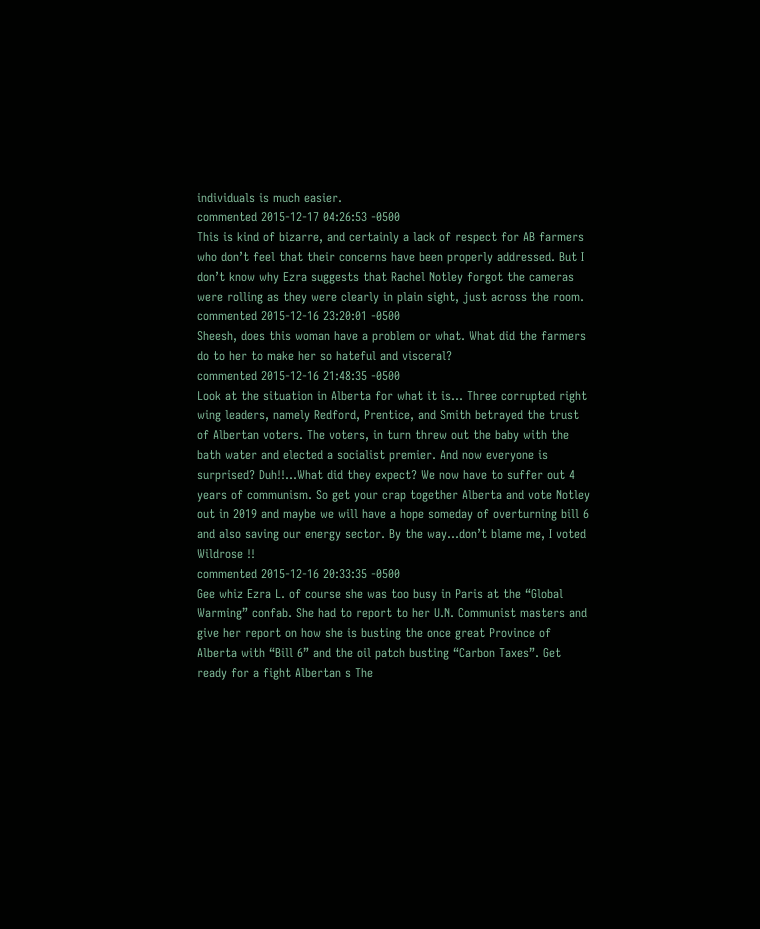individuals is much easier.
commented 2015-12-17 04:26:53 -0500
This is kind of bizarre, and certainly a lack of respect for AB farmers who don’t feel that their concerns have been properly addressed. But I don’t know why Ezra suggests that Rachel Notley forgot the cameras were rolling as they were clearly in plain sight, just across the room.
commented 2015-12-16 23:20:01 -0500
Sheesh, does this woman have a problem or what. What did the farmers do to her to make her so hateful and visceral?
commented 2015-12-16 21:48:35 -0500
Look at the situation in Alberta for what it is… Three corrupted right wing leaders, namely Redford, Prentice, and Smith betrayed the trust of Albertan voters. The voters, in turn threw out the baby with the bath water and elected a socialist premier. And now everyone is surprised? Duh!!…What did they expect? We now have to suffer out 4 years of communism. So get your crap together Alberta and vote Notley out in 2019 and maybe we will have a hope someday of overturning bill 6 and also saving our energy sector. By the way…don’t blame me, I voted Wildrose !!
commented 2015-12-16 20:33:35 -0500
Gee whiz Ezra L. of course she was too busy in Paris at the “Global Warming” confab. She had to report to her U.N. Communist masters and give her report on how she is busting the once great Province of Alberta with “Bill 6” and the oil patch busting “Carbon Taxes”. Get ready for a fight Albertan s The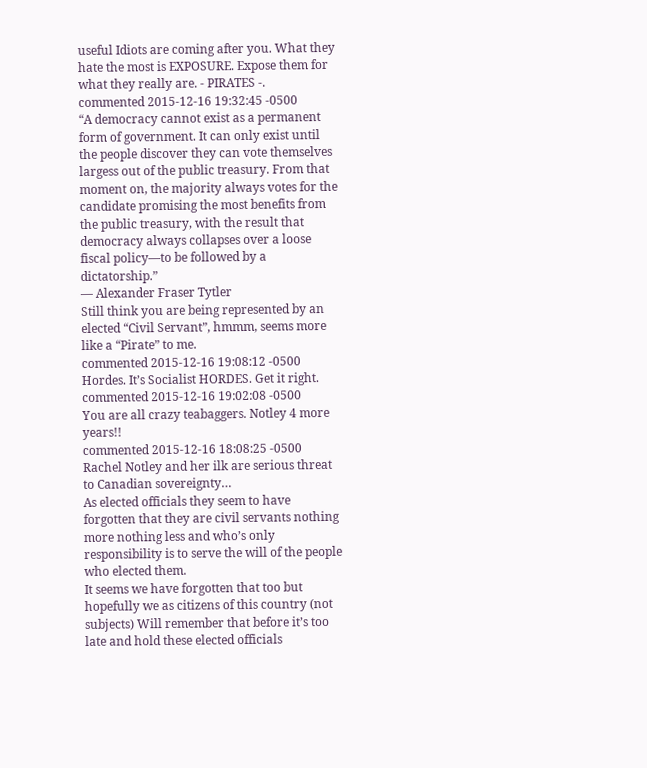useful Idiots are coming after you. What they hate the most is EXPOSURE. Expose them for what they really are. - PIRATES -.
commented 2015-12-16 19:32:45 -0500
“A democracy cannot exist as a permanent form of government. It can only exist until the people discover they can vote themselves largess out of the public treasury. From that moment on, the majority always votes for the candidate promising the most benefits from the public treasury, with the result that democracy always collapses over a loose fiscal policy—to be followed by a dictatorship.”
― Alexander Fraser Tytler
Still think you are being represented by an elected “Civil Servant”, hmmm, seems more like a “Pirate” to me.
commented 2015-12-16 19:08:12 -0500
Hordes. It’s Socialist HORDES. Get it right.
commented 2015-12-16 19:02:08 -0500
You are all crazy teabaggers. Notley 4 more years!!
commented 2015-12-16 18:08:25 -0500
Rachel Notley and her ilk are serious threat to Canadian sovereignty…
As elected officials they seem to have forgotten that they are civil servants nothing more nothing less and who’s only responsibility is to serve the will of the people who elected them.
It seems we have forgotten that too but hopefully we as citizens of this country (not subjects) Will remember that before it’s too late and hold these elected officials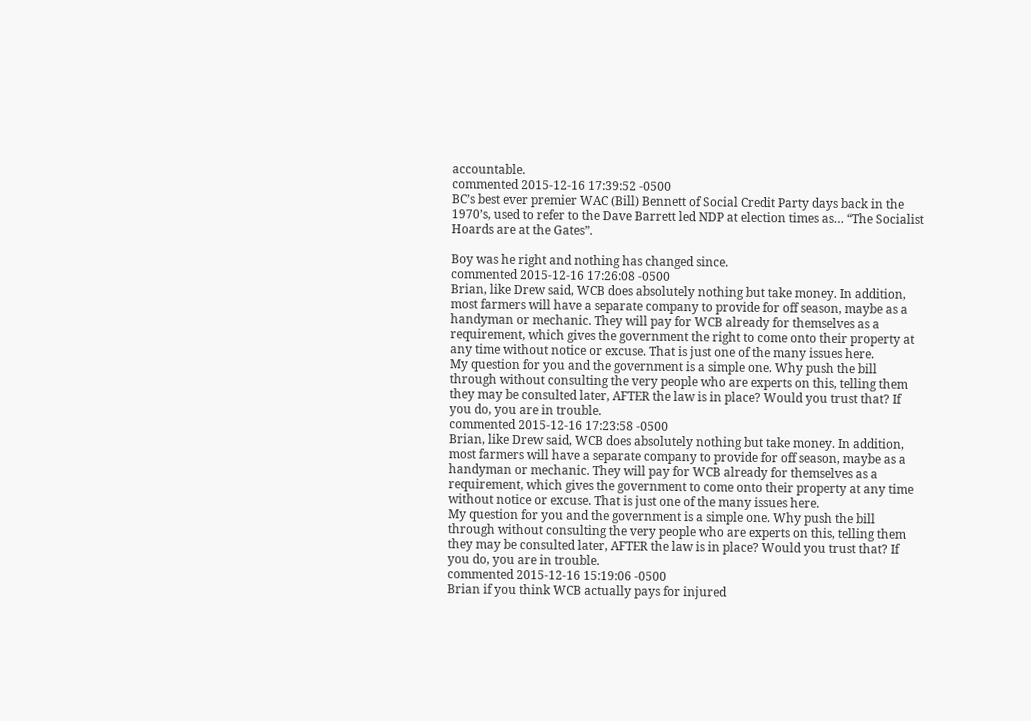accountable.
commented 2015-12-16 17:39:52 -0500
BC’s best ever premier WAC (Bill) Bennett of Social Credit Party days back in the 1970’s, used to refer to the Dave Barrett led NDP at election times as… “The Socialist Hoards are at the Gates”.

Boy was he right and nothing has changed since.
commented 2015-12-16 17:26:08 -0500
Brian, like Drew said, WCB does absolutely nothing but take money. In addition, most farmers will have a separate company to provide for off season, maybe as a handyman or mechanic. They will pay for WCB already for themselves as a requirement, which gives the government the right to come onto their property at any time without notice or excuse. That is just one of the many issues here.
My question for you and the government is a simple one. Why push the bill through without consulting the very people who are experts on this, telling them they may be consulted later, AFTER the law is in place? Would you trust that? If you do, you are in trouble.
commented 2015-12-16 17:23:58 -0500
Brian, like Drew said, WCB does absolutely nothing but take money. In addition, most farmers will have a separate company to provide for off season, maybe as a handyman or mechanic. They will pay for WCB already for themselves as a requirement, which gives the government to come onto their property at any time without notice or excuse. That is just one of the many issues here.
My question for you and the government is a simple one. Why push the bill through without consulting the very people who are experts on this, telling them they may be consulted later, AFTER the law is in place? Would you trust that? If you do, you are in trouble.
commented 2015-12-16 15:19:06 -0500
Brian if you think WCB actually pays for injured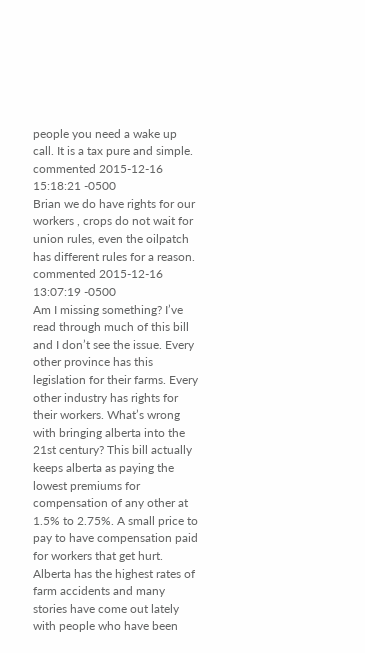people you need a wake up call. It is a tax pure and simple.
commented 2015-12-16 15:18:21 -0500
Brian we do have rights for our workers , crops do not wait for union rules, even the oilpatch has different rules for a reason.
commented 2015-12-16 13:07:19 -0500
Am I missing something? I’ve read through much of this bill and I don’t see the issue. Every other province has this legislation for their farms. Every other industry has rights for their workers. What’s wrong with bringing alberta into the 21st century? This bill actually keeps alberta as paying the lowest premiums for compensation of any other at 1.5% to 2.75%. A small price to pay to have compensation paid for workers that get hurt. Alberta has the highest rates of farm accidents and many stories have come out lately with people who have been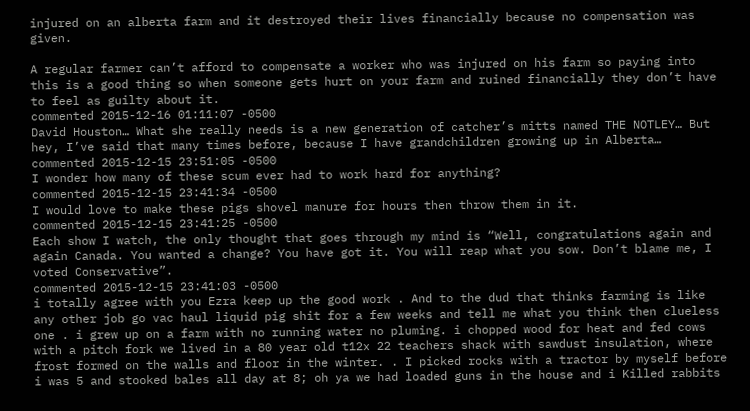injured on an alberta farm and it destroyed their lives financially because no compensation was given.

A regular farmer can’t afford to compensate a worker who was injured on his farm so paying into this is a good thing so when someone gets hurt on your farm and ruined financially they don’t have to feel as guilty about it.
commented 2015-12-16 01:11:07 -0500
David Houston… What she really needs is a new generation of catcher’s mitts named THE NOTLEY… But hey, I’ve said that many times before, because I have grandchildren growing up in Alberta…
commented 2015-12-15 23:51:05 -0500
I wonder how many of these scum ever had to work hard for anything?
commented 2015-12-15 23:41:34 -0500
I would love to make these pigs shovel manure for hours then throw them in it.
commented 2015-12-15 23:41:25 -0500
Each show I watch, the only thought that goes through my mind is “Well, congratulations again and again Canada. You wanted a change? You have got it. You will reap what you sow. Don’t blame me, I voted Conservative”.
commented 2015-12-15 23:41:03 -0500
i totally agree with you Ezra keep up the good work . And to the dud that thinks farming is like any other job go vac haul liquid pig shit for a few weeks and tell me what you think then clueless one . i grew up on a farm with no running water no pluming. i chopped wood for heat and fed cows with a pitch fork we lived in a 80 year old t12x 22 teachers shack with sawdust insulation, where frost formed on the walls and floor in the winter. . I picked rocks with a tractor by myself before i was 5 and stooked bales all day at 8; oh ya we had loaded guns in the house and i Killed rabbits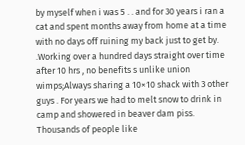by myself when i was 5 . . and for 30 years i ran a cat and spent months away from home at a time with no days off ruining my back just to get by. .Working over a hundred days straight over time after 10 hrs , no benefits s unlike union wimps;Always sharing a 10×10 shack with 3 other guys . For years we had to melt snow to drink in camp and showered in beaver dam piss. Thousands of people like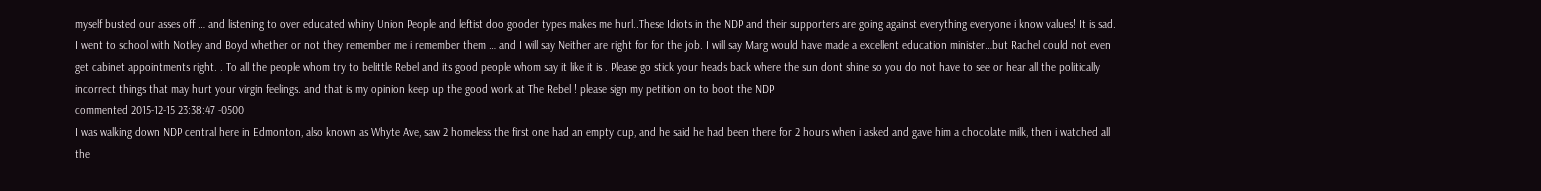myself busted our asses off … and listening to over educated whiny Union People and leftist doo gooder types makes me hurl..These Idiots in the NDP and their supporters are going against everything everyone i know values! It is sad. I went to school with Notley and Boyd whether or not they remember me i remember them … and I will say Neither are right for for the job. I will say Marg would have made a excellent education minister…but Rachel could not even get cabinet appointments right. . To all the people whom try to belittle Rebel and its good people whom say it like it is . Please go stick your heads back where the sun dont shine so you do not have to see or hear all the politically incorrect things that may hurt your virgin feelings. and that is my opinion keep up the good work at The Rebel ! please sign my petition on to boot the NDP
commented 2015-12-15 23:38:47 -0500
I was walking down NDP central here in Edmonton, also known as Whyte Ave, saw 2 homeless the first one had an empty cup, and he said he had been there for 2 hours when i asked and gave him a chocolate milk, then i watched all the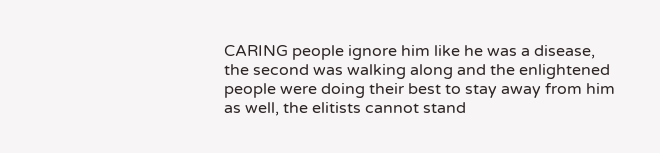CARING people ignore him like he was a disease, the second was walking along and the enlightened people were doing their best to stay away from him as well, the elitists cannot stand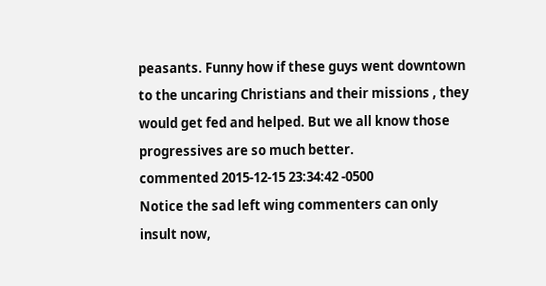peasants. Funny how if these guys went downtown to the uncaring Christians and their missions , they would get fed and helped. But we all know those progressives are so much better.
commented 2015-12-15 23:34:42 -0500
Notice the sad left wing commenters can only insult now,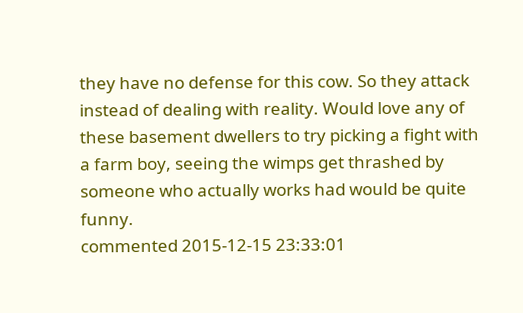they have no defense for this cow. So they attack instead of dealing with reality. Would love any of these basement dwellers to try picking a fight with a farm boy, seeing the wimps get thrashed by someone who actually works had would be quite funny.
commented 2015-12-15 23:33:01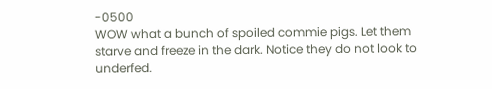-0500
WOW what a bunch of spoiled commie pigs. Let them starve and freeze in the dark. Notice they do not look to underfed.